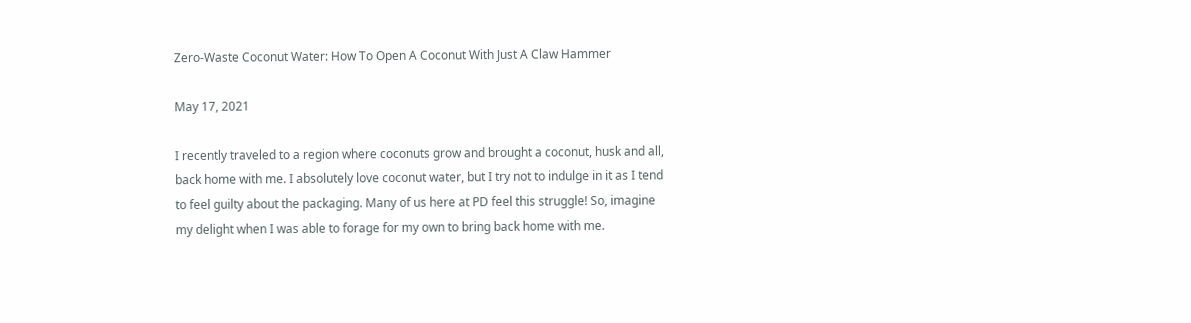Zero-Waste Coconut Water: How To Open A Coconut With Just A Claw Hammer

May 17, 2021

I recently traveled to a region where coconuts grow and brought a coconut, husk and all, back home with me. I absolutely love coconut water, but I try not to indulge in it as I tend to feel guilty about the packaging. Many of us here at PD feel this struggle! So, imagine my delight when I was able to forage for my own to bring back home with me.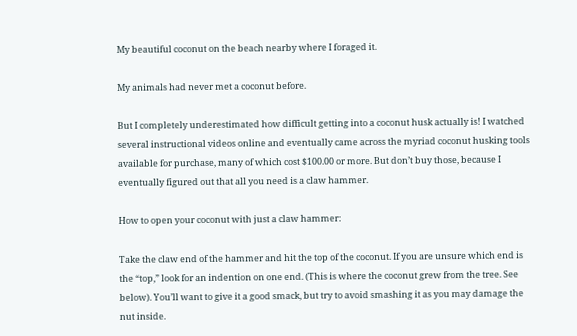My beautiful coconut on the beach nearby where I foraged it.

My animals had never met a coconut before.

But I completely underestimated how difficult getting into a coconut husk actually is! I watched several instructional videos online and eventually came across the myriad coconut husking tools available for purchase, many of which cost $100.00 or more. But don’t buy those, because I eventually figured out that all you need is a claw hammer.

How to open your coconut with just a claw hammer:

Take the claw end of the hammer and hit the top of the coconut. If you are unsure which end is the “top,” look for an indention on one end. (This is where the coconut grew from the tree. See below). You’ll want to give it a good smack, but try to avoid smashing it as you may damage the nut inside.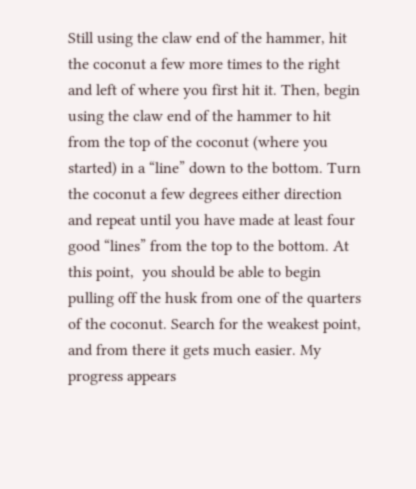Still using the claw end of the hammer, hit the coconut a few more times to the right and left of where you first hit it. Then, begin using the claw end of the hammer to hit from the top of the coconut (where you started) in a “line” down to the bottom. Turn the coconut a few degrees either direction and repeat until you have made at least four good “lines” from the top to the bottom. At this point,  you should be able to begin pulling off the husk from one of the quarters of the coconut. Search for the weakest point, and from there it gets much easier. My progress appears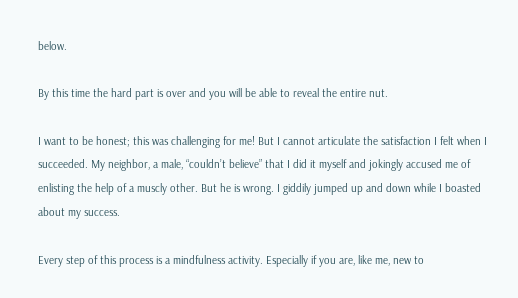below.

By this time the hard part is over and you will be able to reveal the entire nut.

I want to be honest; this was challenging for me! But I cannot articulate the satisfaction I felt when I succeeded. My neighbor, a male, “couldn’t believe” that I did it myself and jokingly accused me of enlisting the help of a muscly other. But he is wrong. I giddily jumped up and down while I boasted about my success.

Every step of this process is a mindfulness activity. Especially if you are, like me, new to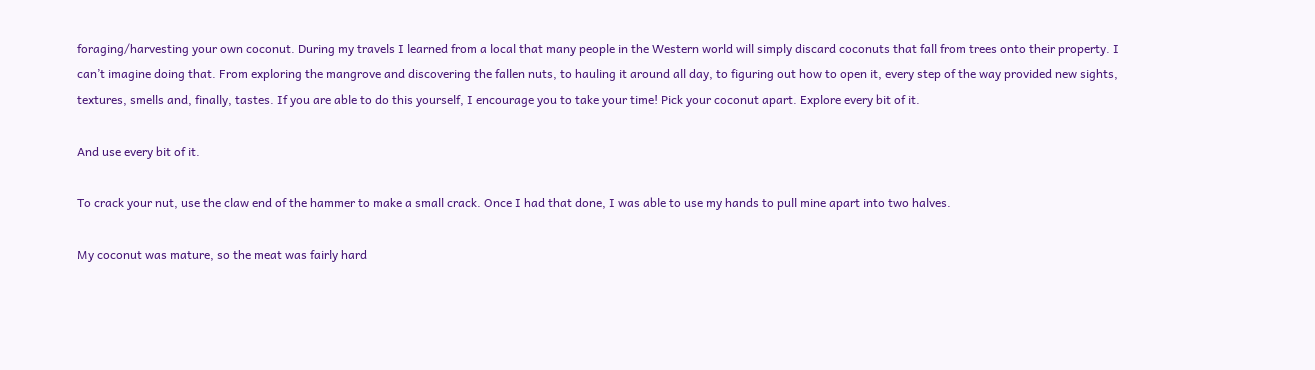foraging/harvesting your own coconut. During my travels I learned from a local that many people in the Western world will simply discard coconuts that fall from trees onto their property. I can’t imagine doing that. From exploring the mangrove and discovering the fallen nuts, to hauling it around all day, to figuring out how to open it, every step of the way provided new sights, textures, smells and, finally, tastes. If you are able to do this yourself, I encourage you to take your time! Pick your coconut apart. Explore every bit of it.

And use every bit of it.

To crack your nut, use the claw end of the hammer to make a small crack. Once I had that done, I was able to use my hands to pull mine apart into two halves.

My coconut was mature, so the meat was fairly hard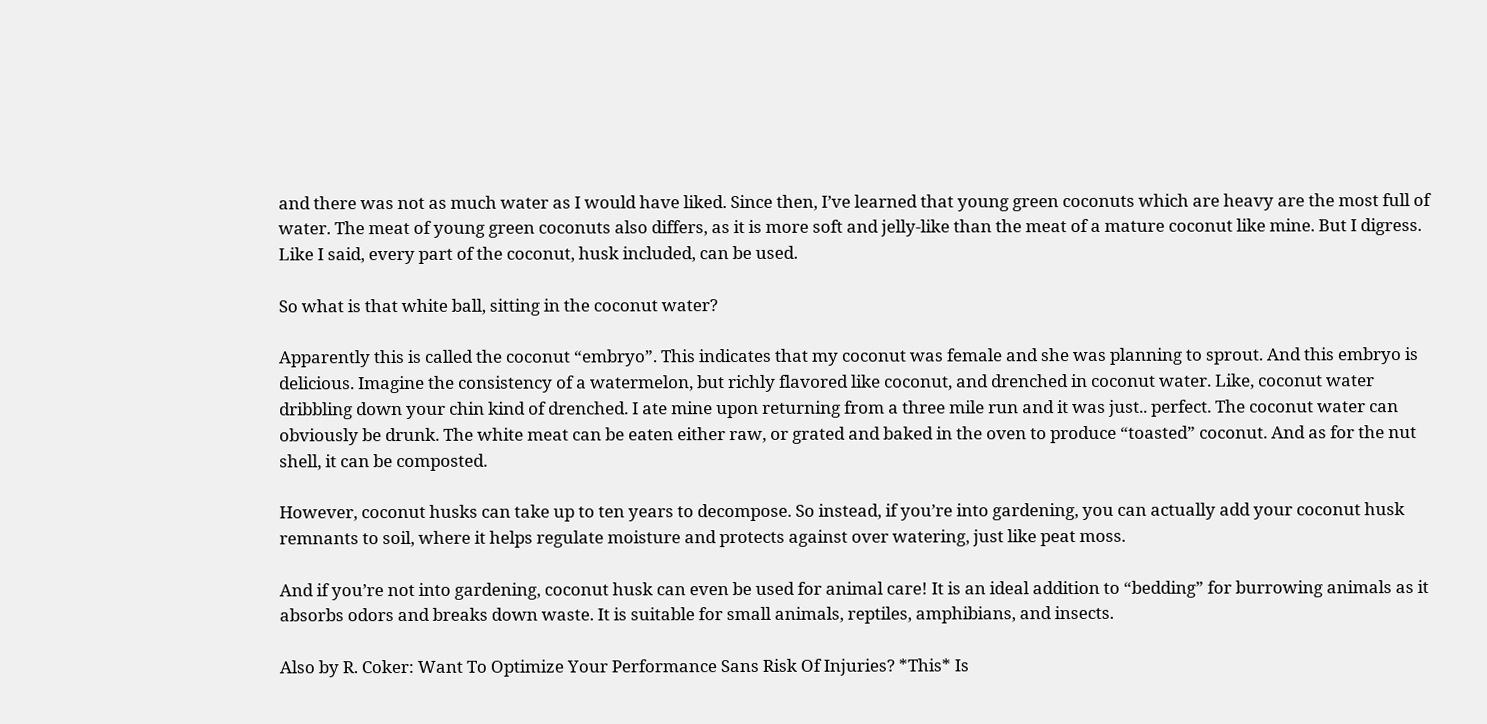and there was not as much water as I would have liked. Since then, I’ve learned that young green coconuts which are heavy are the most full of water. The meat of young green coconuts also differs, as it is more soft and jelly-like than the meat of a mature coconut like mine. But I digress. Like I said, every part of the coconut, husk included, can be used.

So what is that white ball, sitting in the coconut water?

Apparently this is called the coconut “embryo”. This indicates that my coconut was female and she was planning to sprout. And this embryo is delicious. Imagine the consistency of a watermelon, but richly flavored like coconut, and drenched in coconut water. Like, coconut water dribbling down your chin kind of drenched. I ate mine upon returning from a three mile run and it was just.. perfect. The coconut water can obviously be drunk. The white meat can be eaten either raw, or grated and baked in the oven to produce “toasted” coconut. And as for the nut shell, it can be composted.

However, coconut husks can take up to ten years to decompose. So instead, if you’re into gardening, you can actually add your coconut husk remnants to soil, where it helps regulate moisture and protects against over watering, just like peat moss.

And if you’re not into gardening, coconut husk can even be used for animal care! It is an ideal addition to “bedding” for burrowing animals as it absorbs odors and breaks down waste. It is suitable for small animals, reptiles, amphibians, and insects.

Also by R. Coker: Want To Optimize Your Performance Sans Risk Of Injuries? *This* Is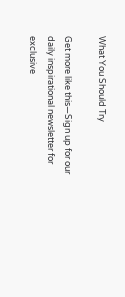What You Should Try

Get more like this—Sign up for our daily inspirational newsletter for exclusive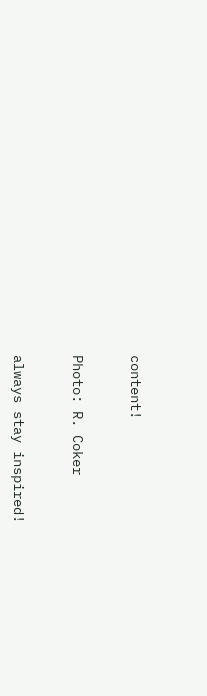content!


Photo: R. Coker


always stay inspired!